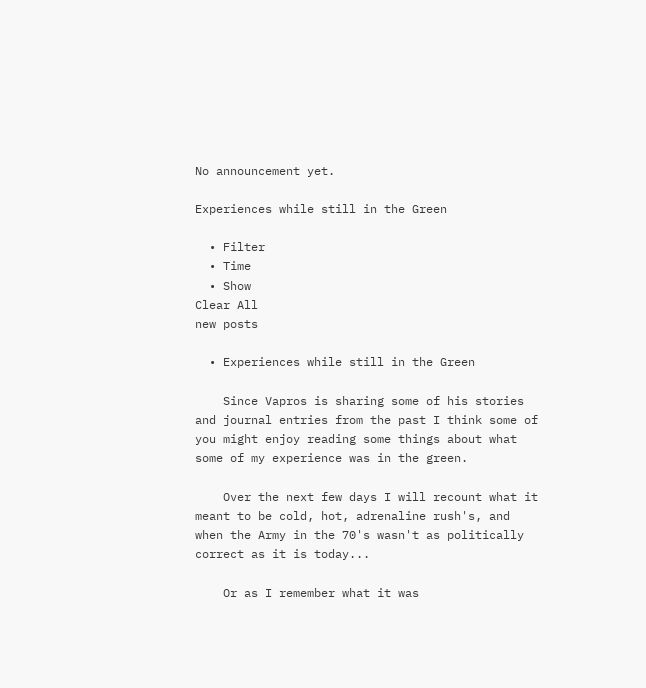No announcement yet.

Experiences while still in the Green

  • Filter
  • Time
  • Show
Clear All
new posts

  • Experiences while still in the Green

    Since Vapros is sharing some of his stories and journal entries from the past I think some of you might enjoy reading some things about what some of my experience was in the green.

    Over the next few days I will recount what it meant to be cold, hot, adrenaline rush's, and when the Army in the 70's wasn't as politically correct as it is today...

    Or as I remember what it was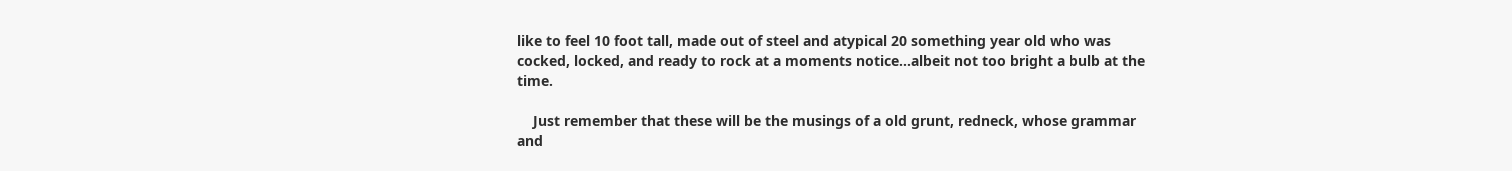like to feel 10 foot tall, made out of steel and atypical 20 something year old who was cocked, locked, and ready to rock at a moments notice...albeit not too bright a bulb at the time.

    Just remember that these will be the musings of a old grunt, redneck, whose grammar and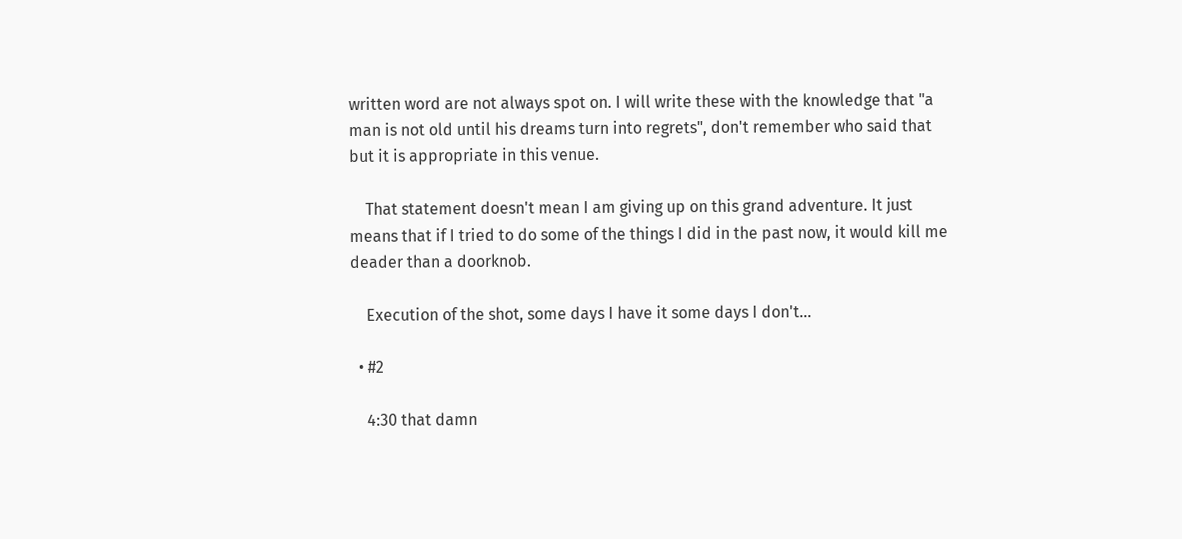written word are not always spot on. I will write these with the knowledge that "a man is not old until his dreams turn into regrets", don't remember who said that but it is appropriate in this venue.

    That statement doesn't mean I am giving up on this grand adventure. It just means that if I tried to do some of the things I did in the past now, it would kill me deader than a doorknob.

    Execution of the shot, some days I have it some days I don't...

  • #2

    4:30 that damn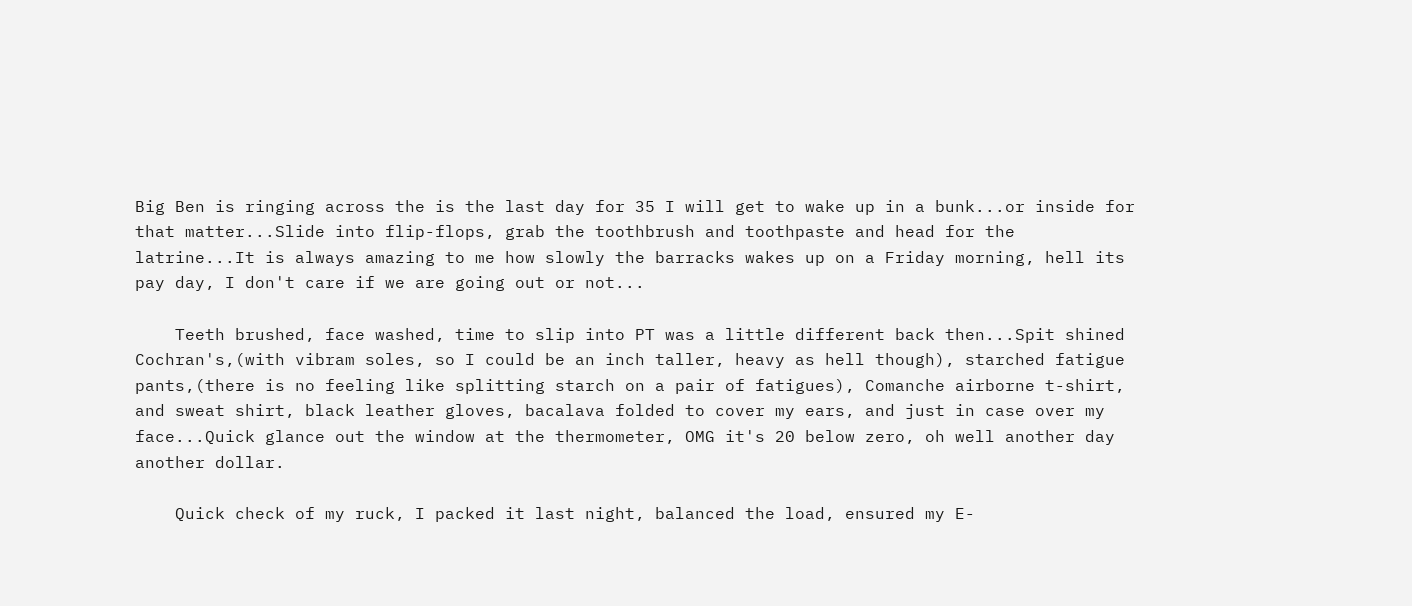Big Ben is ringing across the is the last day for 35 I will get to wake up in a bunk...or inside for that matter...Slide into flip-flops, grab the toothbrush and toothpaste and head for the latrine...It is always amazing to me how slowly the barracks wakes up on a Friday morning, hell its pay day, I don't care if we are going out or not...

    Teeth brushed, face washed, time to slip into PT was a little different back then...Spit shined Cochran's,(with vibram soles, so I could be an inch taller, heavy as hell though), starched fatigue pants,(there is no feeling like splitting starch on a pair of fatigues), Comanche airborne t-shirt, and sweat shirt, black leather gloves, bacalava folded to cover my ears, and just in case over my face...Quick glance out the window at the thermometer, OMG it's 20 below zero, oh well another day another dollar.

    Quick check of my ruck, I packed it last night, balanced the load, ensured my E-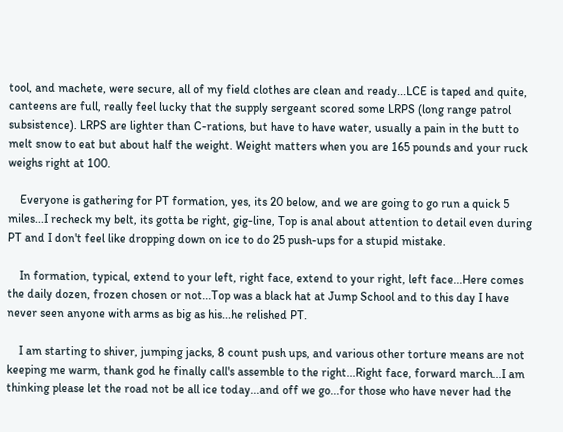tool, and machete, were secure, all of my field clothes are clean and ready...LCE is taped and quite, canteens are full, really feel lucky that the supply sergeant scored some LRPS (long range patrol subsistence). LRPS are lighter than C-rations, but have to have water, usually a pain in the butt to melt snow to eat but about half the weight. Weight matters when you are 165 pounds and your ruck weighs right at 100.

    Everyone is gathering for PT formation, yes, its 20 below, and we are going to go run a quick 5 miles...I recheck my belt, its gotta be right, gig-line, Top is anal about attention to detail even during PT and I don't feel like dropping down on ice to do 25 push-ups for a stupid mistake.

    In formation, typical, extend to your left, right face, extend to your right, left face...Here comes the daily dozen, frozen chosen or not...Top was a black hat at Jump School and to this day I have never seen anyone with arms as big as his...he relished PT.

    I am starting to shiver, jumping jacks, 8 count push ups, and various other torture means are not keeping me warm, thank god he finally call's assemble to the right...Right face, forward march...I am thinking please let the road not be all ice today...and off we go...for those who have never had the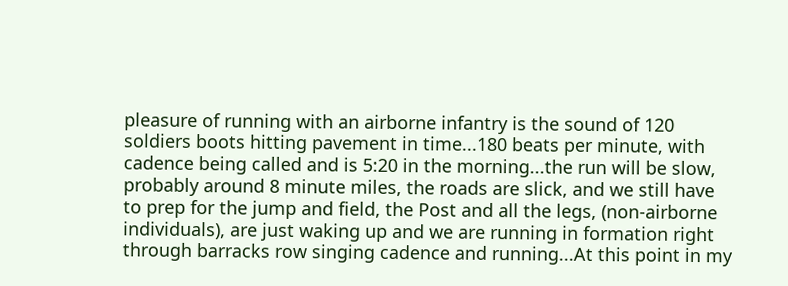pleasure of running with an airborne infantry is the sound of 120 soldiers boots hitting pavement in time...180 beats per minute, with cadence being called and is 5:20 in the morning...the run will be slow, probably around 8 minute miles, the roads are slick, and we still have to prep for the jump and field, the Post and all the legs, (non-airborne individuals), are just waking up and we are running in formation right through barracks row singing cadence and running...At this point in my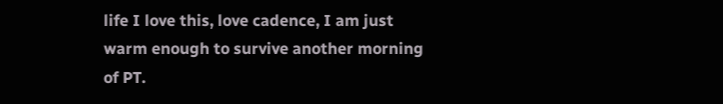life I love this, love cadence, I am just warm enough to survive another morning of PT.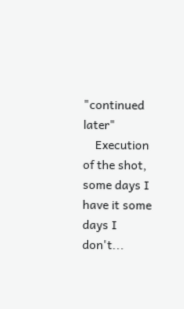"continued later"
    Execution of the shot, some days I have it some days I don't...